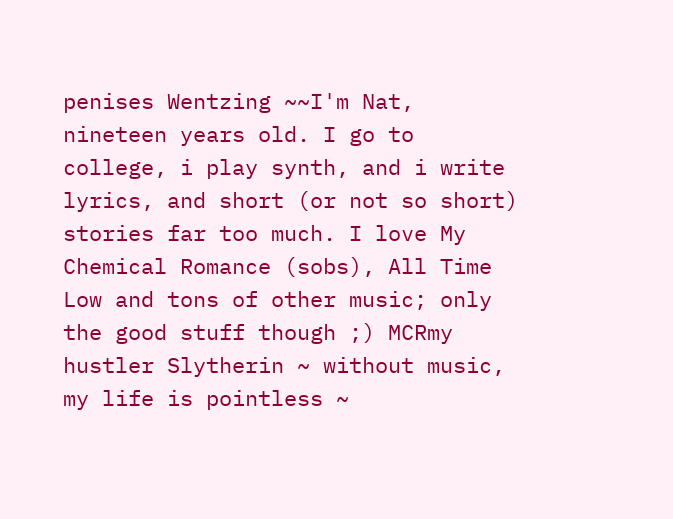penises Wentzing ~~I'm Nat, nineteen years old. I go to college, i play synth, and i write lyrics, and short (or not so short) stories far too much. I love My Chemical Romance (sobs), All Time Low and tons of other music; only the good stuff though ;) MCRmy hustler Slytherin ~ without music, my life is pointless ~